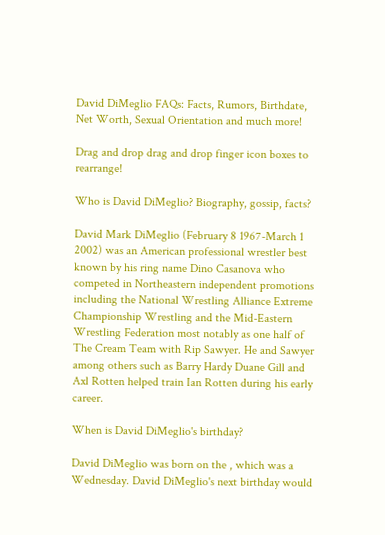David DiMeglio FAQs: Facts, Rumors, Birthdate, Net Worth, Sexual Orientation and much more!

Drag and drop drag and drop finger icon boxes to rearrange!

Who is David DiMeglio? Biography, gossip, facts?

David Mark DiMeglio (February 8 1967-March 1 2002) was an American professional wrestler best known by his ring name Dino Casanova who competed in Northeastern independent promotions including the National Wrestling Alliance Extreme Championship Wrestling and the Mid-Eastern Wrestling Federation most notably as one half of The Cream Team with Rip Sawyer. He and Sawyer among others such as Barry Hardy Duane Gill and Axl Rotten helped train Ian Rotten during his early career.

When is David DiMeglio's birthday?

David DiMeglio was born on the , which was a Wednesday. David DiMeglio's next birthday would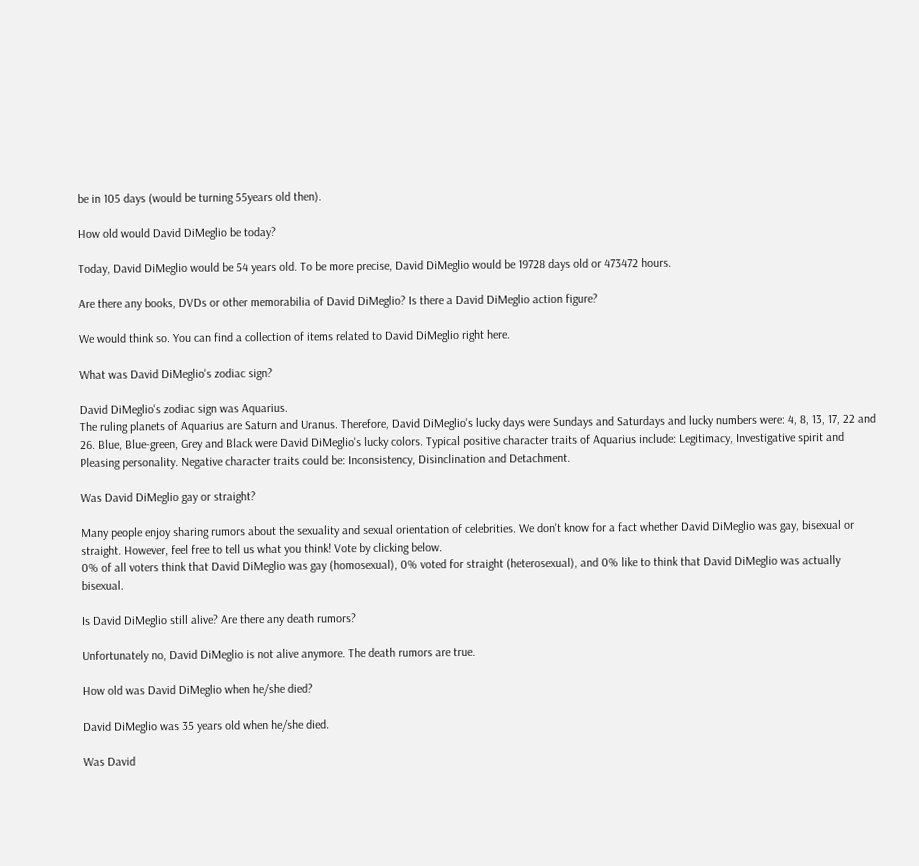be in 105 days (would be turning 55years old then).

How old would David DiMeglio be today?

Today, David DiMeglio would be 54 years old. To be more precise, David DiMeglio would be 19728 days old or 473472 hours.

Are there any books, DVDs or other memorabilia of David DiMeglio? Is there a David DiMeglio action figure?

We would think so. You can find a collection of items related to David DiMeglio right here.

What was David DiMeglio's zodiac sign?

David DiMeglio's zodiac sign was Aquarius.
The ruling planets of Aquarius are Saturn and Uranus. Therefore, David DiMeglio's lucky days were Sundays and Saturdays and lucky numbers were: 4, 8, 13, 17, 22 and 26. Blue, Blue-green, Grey and Black were David DiMeglio's lucky colors. Typical positive character traits of Aquarius include: Legitimacy, Investigative spirit and Pleasing personality. Negative character traits could be: Inconsistency, Disinclination and Detachment.

Was David DiMeglio gay or straight?

Many people enjoy sharing rumors about the sexuality and sexual orientation of celebrities. We don't know for a fact whether David DiMeglio was gay, bisexual or straight. However, feel free to tell us what you think! Vote by clicking below.
0% of all voters think that David DiMeglio was gay (homosexual), 0% voted for straight (heterosexual), and 0% like to think that David DiMeglio was actually bisexual.

Is David DiMeglio still alive? Are there any death rumors?

Unfortunately no, David DiMeglio is not alive anymore. The death rumors are true.

How old was David DiMeglio when he/she died?

David DiMeglio was 35 years old when he/she died.

Was David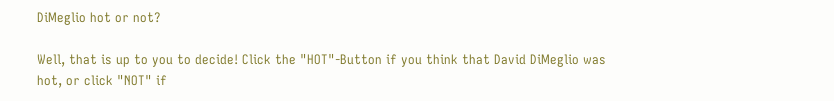DiMeglio hot or not?

Well, that is up to you to decide! Click the "HOT"-Button if you think that David DiMeglio was hot, or click "NOT" if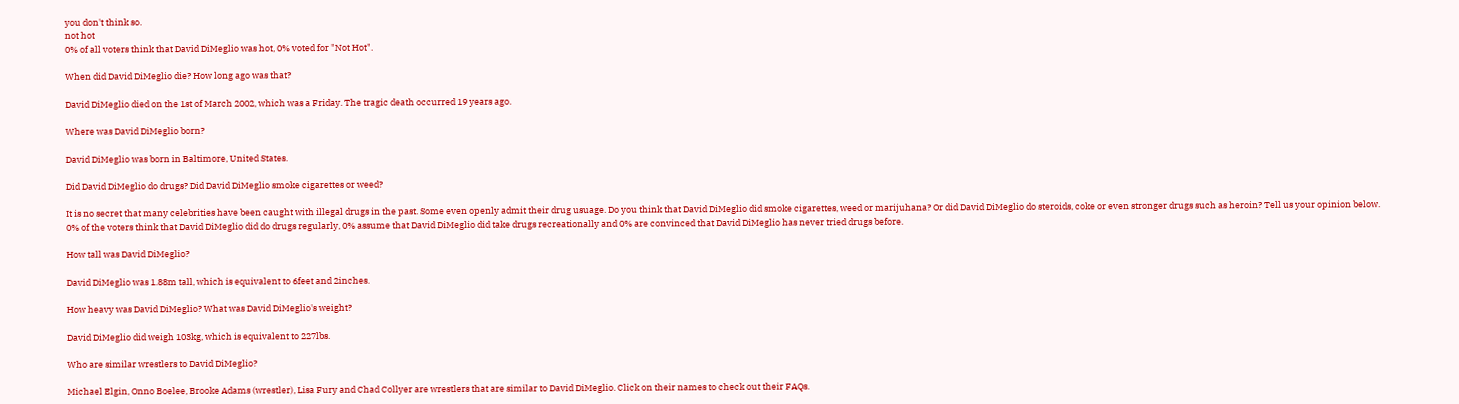you don't think so.
not hot
0% of all voters think that David DiMeglio was hot, 0% voted for "Not Hot".

When did David DiMeglio die? How long ago was that?

David DiMeglio died on the 1st of March 2002, which was a Friday. The tragic death occurred 19 years ago.

Where was David DiMeglio born?

David DiMeglio was born in Baltimore, United States.

Did David DiMeglio do drugs? Did David DiMeglio smoke cigarettes or weed?

It is no secret that many celebrities have been caught with illegal drugs in the past. Some even openly admit their drug usuage. Do you think that David DiMeglio did smoke cigarettes, weed or marijuhana? Or did David DiMeglio do steroids, coke or even stronger drugs such as heroin? Tell us your opinion below.
0% of the voters think that David DiMeglio did do drugs regularly, 0% assume that David DiMeglio did take drugs recreationally and 0% are convinced that David DiMeglio has never tried drugs before.

How tall was David DiMeglio?

David DiMeglio was 1.88m tall, which is equivalent to 6feet and 2inches.

How heavy was David DiMeglio? What was David DiMeglio's weight?

David DiMeglio did weigh 103kg, which is equivalent to 227lbs.

Who are similar wrestlers to David DiMeglio?

Michael Elgin, Onno Boelee, Brooke Adams (wrestler), Lisa Fury and Chad Collyer are wrestlers that are similar to David DiMeglio. Click on their names to check out their FAQs.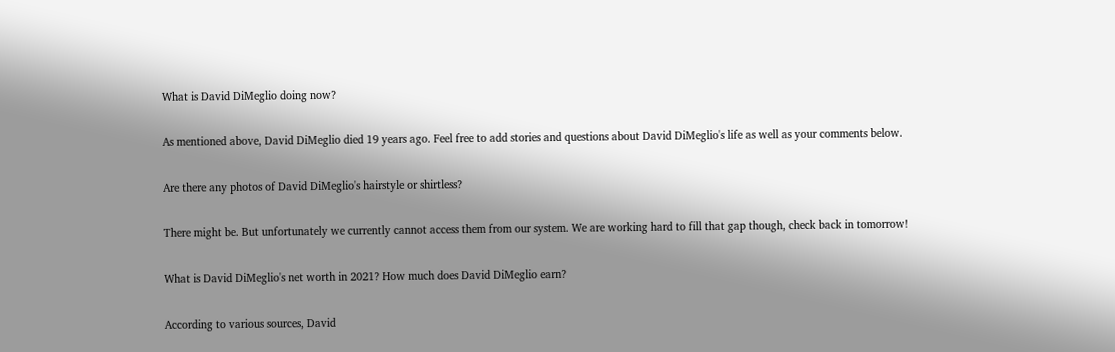What is David DiMeglio doing now?

As mentioned above, David DiMeglio died 19 years ago. Feel free to add stories and questions about David DiMeglio's life as well as your comments below.

Are there any photos of David DiMeglio's hairstyle or shirtless?

There might be. But unfortunately we currently cannot access them from our system. We are working hard to fill that gap though, check back in tomorrow!

What is David DiMeglio's net worth in 2021? How much does David DiMeglio earn?

According to various sources, David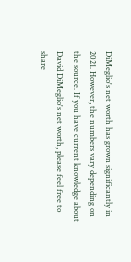DiMeglio's net worth has grown significantly in 2021. However, the numbers vary depending on the source. If you have current knowledge about David DiMeglio's net worth, please feel free to share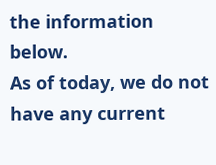the information below.
As of today, we do not have any current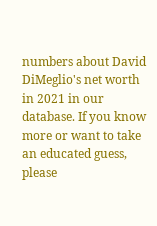numbers about David DiMeglio's net worth in 2021 in our database. If you know more or want to take an educated guess, please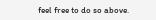feel free to do so above.